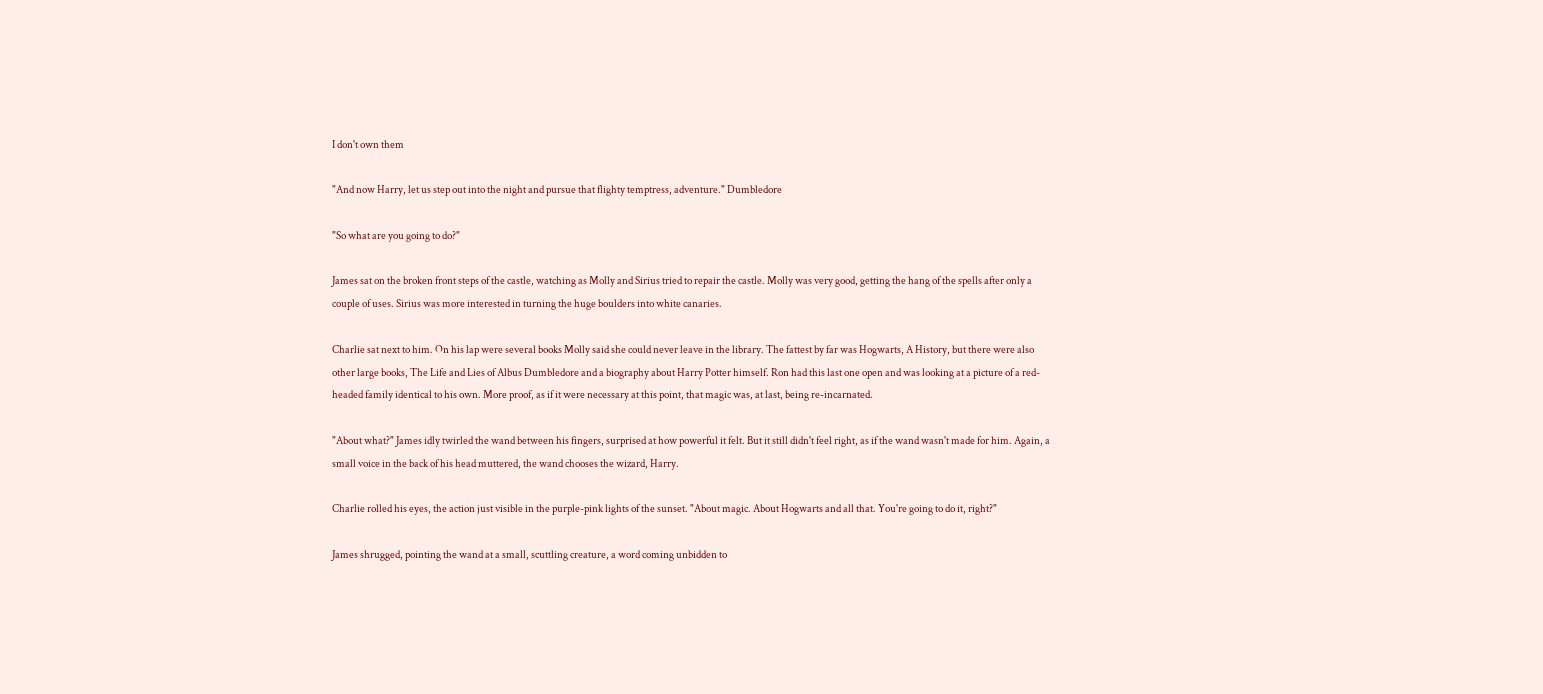I don't own them

"And now Harry, let us step out into the night and pursue that flighty temptress, adventure." Dumbledore

"So what are you going to do?"

James sat on the broken front steps of the castle, watching as Molly and Sirius tried to repair the castle. Molly was very good, getting the hang of the spells after only a couple of uses. Sirius was more interested in turning the huge boulders into white canaries.

Charlie sat next to him. On his lap were several books Molly said she could never leave in the library. The fattest by far was Hogwarts, A History, but there were also other large books, The Life and Lies of Albus Dumbledore and a biography about Harry Potter himself. Ron had this last one open and was looking at a picture of a red-headed family identical to his own. More proof, as if it were necessary at this point, that magic was, at last, being re-incarnated.

"About what?" James idly twirled the wand between his fingers, surprised at how powerful it felt. But it still didn't feel right, as if the wand wasn't made for him. Again, a small voice in the back of his head muttered, the wand chooses the wizard, Harry.

Charlie rolled his eyes, the action just visible in the purple-pink lights of the sunset. "About magic. About Hogwarts and all that. You're going to do it, right?"

James shrugged, pointing the wand at a small, scuttling creature, a word coming unbidden to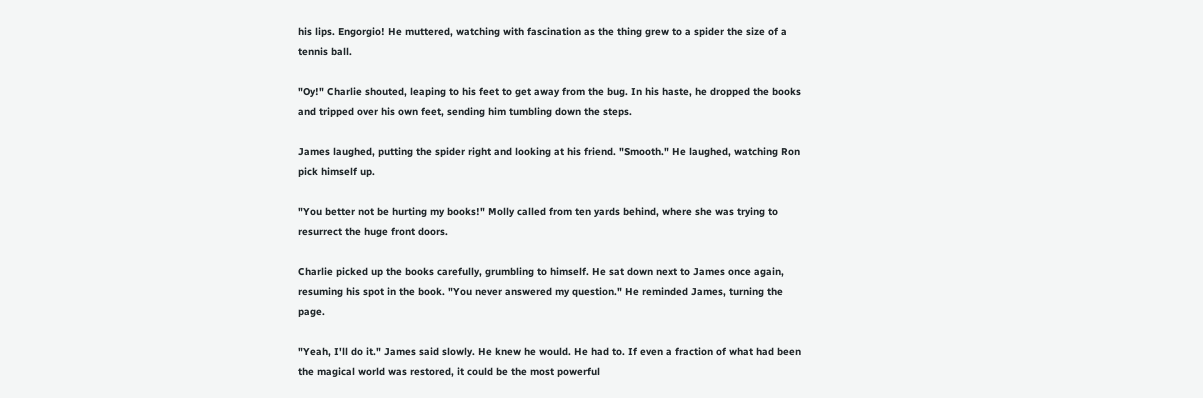his lips. Engorgio! He muttered, watching with fascination as the thing grew to a spider the size of a tennis ball.

"Oy!" Charlie shouted, leaping to his feet to get away from the bug. In his haste, he dropped the books and tripped over his own feet, sending him tumbling down the steps.

James laughed, putting the spider right and looking at his friend. "Smooth." He laughed, watching Ron pick himself up.

"You better not be hurting my books!" Molly called from ten yards behind, where she was trying to resurrect the huge front doors.

Charlie picked up the books carefully, grumbling to himself. He sat down next to James once again, resuming his spot in the book. "You never answered my question." He reminded James, turning the page.

"Yeah, I'll do it." James said slowly. He knew he would. He had to. If even a fraction of what had been the magical world was restored, it could be the most powerful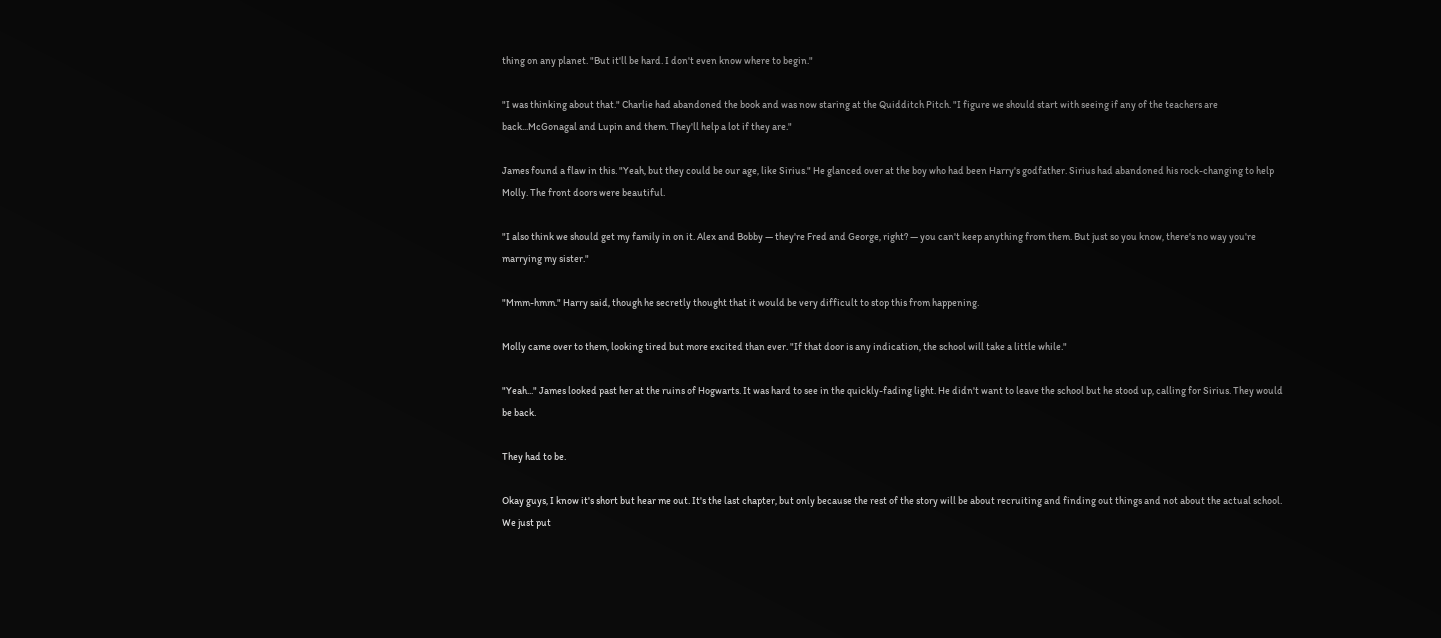thing on any planet. "But it'll be hard. I don't even know where to begin."

"I was thinking about that." Charlie had abandoned the book and was now staring at the Quidditch Pitch. "I figure we should start with seeing if any of the teachers are back...McGonagal and Lupin and them. They'll help a lot if they are."

James found a flaw in this. "Yeah, but they could be our age, like Sirius." He glanced over at the boy who had been Harry's godfather. Sirius had abandoned his rock-changing to help Molly. The front doors were beautiful.

"I also think we should get my family in on it. Alex and Bobby ― they're Fred and George, right? ― you can't keep anything from them. But just so you know, there's no way you're marrying my sister."

"Mmm-hmm." Harry said, though he secretly thought that it would be very difficult to stop this from happening.

Molly came over to them, looking tired but more excited than ever. "If that door is any indication, the school will take a little while."

"Yeah..." James looked past her at the ruins of Hogwarts. It was hard to see in the quickly-fading light. He didn't want to leave the school but he stood up, calling for Sirius. They would be back.

They had to be.

Okay guys, I know it's short but hear me out. It's the last chapter, but only because the rest of the story will be about recruiting and finding out things and not about the actual school. We just put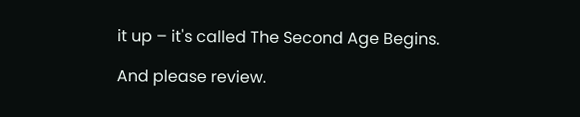it up – it's called The Second Age Begins.

And please review.